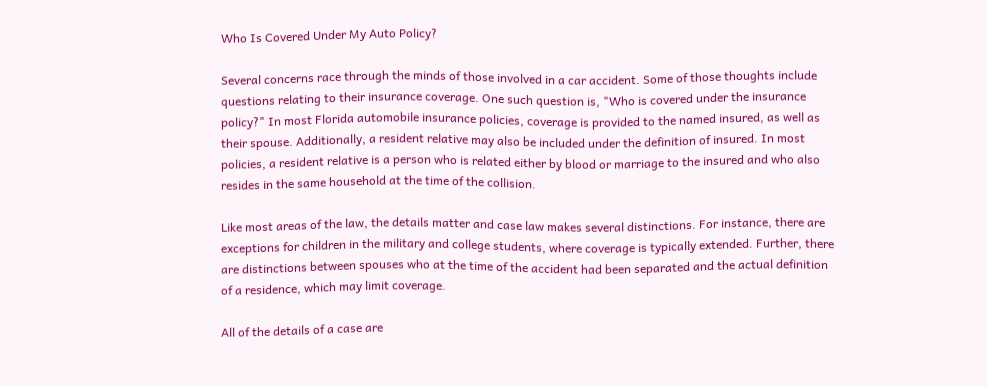Who Is Covered Under My Auto Policy?

Several concerns race through the minds of those involved in a car accident. Some of those thoughts include questions relating to their insurance coverage. One such question is, "Who is covered under the insurance policy?" In most Florida automobile insurance policies, coverage is provided to the named insured, as well as their spouse. Additionally, a resident relative may also be included under the definition of insured. In most policies, a resident relative is a person who is related either by blood or marriage to the insured and who also resides in the same household at the time of the collision.

Like most areas of the law, the details matter and case law makes several distinctions. For instance, there are exceptions for children in the military and college students, where coverage is typically extended. Further, there are distinctions between spouses who at the time of the accident had been separated and the actual definition of a residence, which may limit coverage.

All of the details of a case are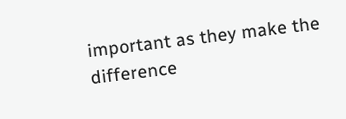important as they make the difference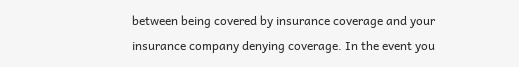between being covered by insurance coverage and your insurance company denying coverage. In the event you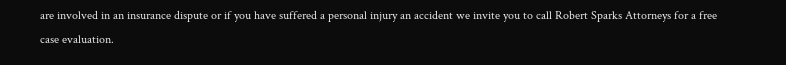are involved in an insurance dispute or if you have suffered a personal injury an accident we invite you to call Robert Sparks Attorneys for a free case evaluation.